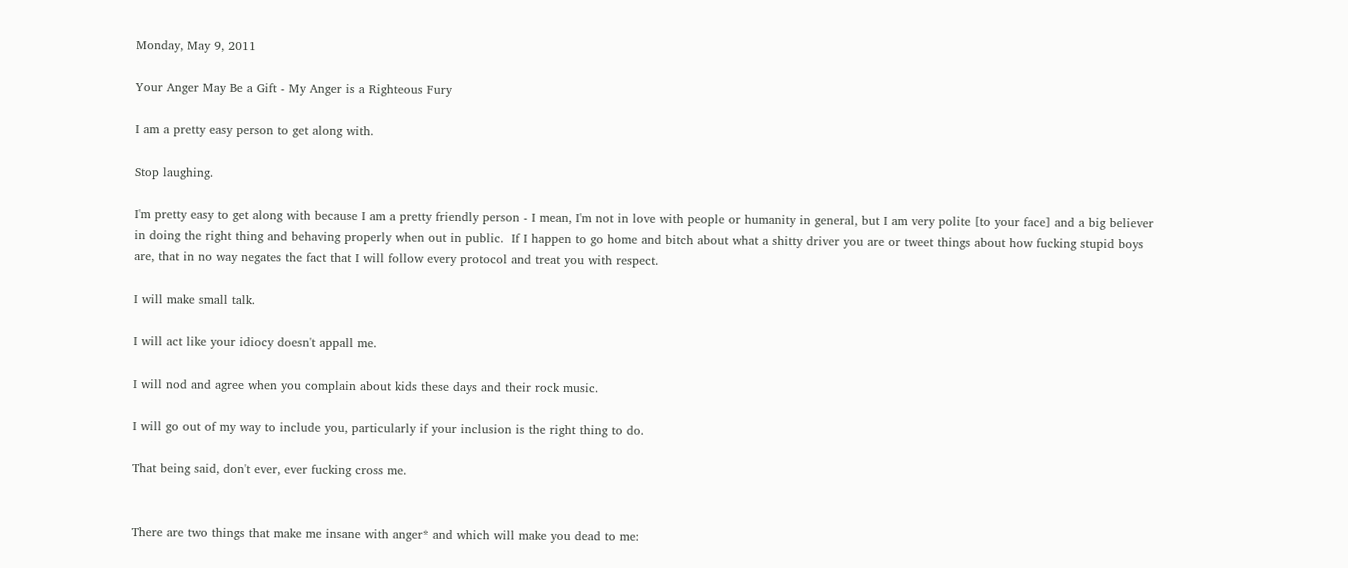Monday, May 9, 2011

Your Anger May Be a Gift - My Anger is a Righteous Fury

I am a pretty easy person to get along with.

Stop laughing.

I'm pretty easy to get along with because I am a pretty friendly person - I mean, I'm not in love with people or humanity in general, but I am very polite [to your face] and a big believer in doing the right thing and behaving properly when out in public.  If I happen to go home and bitch about what a shitty driver you are or tweet things about how fucking stupid boys are, that in no way negates the fact that I will follow every protocol and treat you with respect.

I will make small talk.

I will act like your idiocy doesn't appall me.

I will nod and agree when you complain about kids these days and their rock music.

I will go out of my way to include you, particularly if your inclusion is the right thing to do.

That being said, don't ever, ever fucking cross me.


There are two things that make me insane with anger* and which will make you dead to me: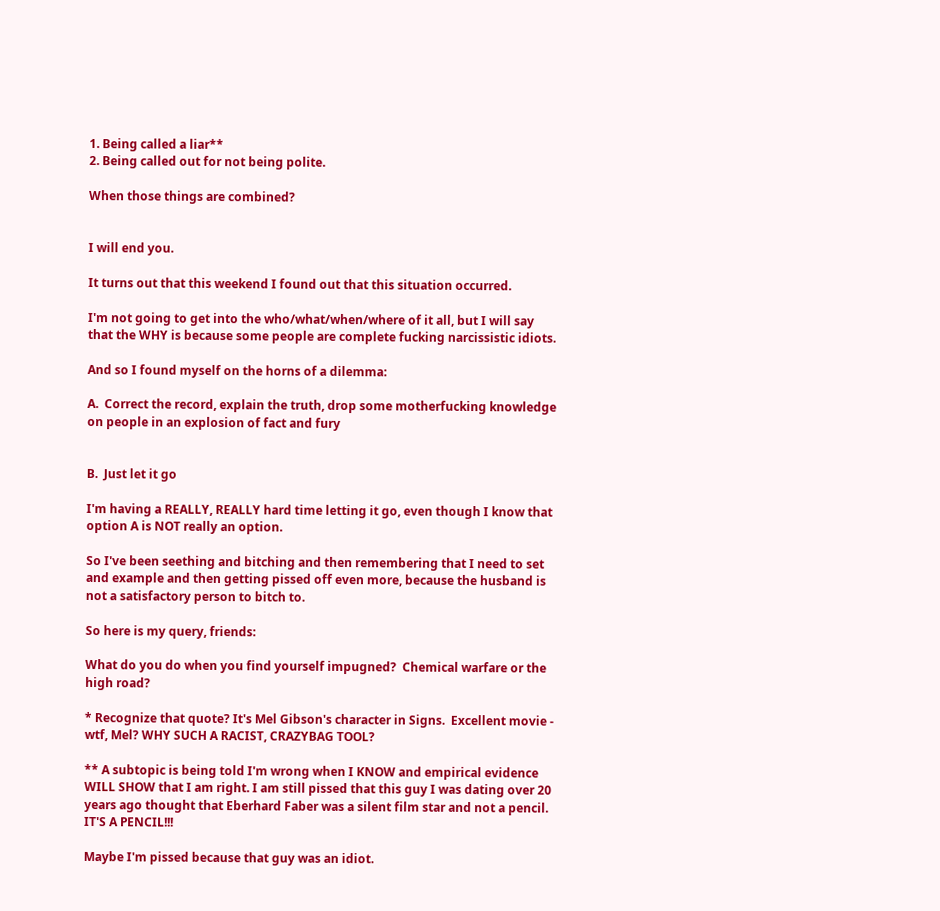1. Being called a liar**
2. Being called out for not being polite.

When those things are combined?


I will end you.

It turns out that this weekend I found out that this situation occurred.

I'm not going to get into the who/what/when/where of it all, but I will say that the WHY is because some people are complete fucking narcissistic idiots.

And so I found myself on the horns of a dilemma:

A.  Correct the record, explain the truth, drop some motherfucking knowledge on people in an explosion of fact and fury


B.  Just let it go

I'm having a REALLY, REALLY hard time letting it go, even though I know that option A is NOT really an option.

So I've been seething and bitching and then remembering that I need to set and example and then getting pissed off even more, because the husband is not a satisfactory person to bitch to.

So here is my query, friends:

What do you do when you find yourself impugned?  Chemical warfare or the high road?

* Recognize that quote? It's Mel Gibson's character in Signs.  Excellent movie - wtf, Mel? WHY SUCH A RACIST, CRAZYBAG TOOL?

** A subtopic is being told I'm wrong when I KNOW and empirical evidence WILL SHOW that I am right. I am still pissed that this guy I was dating over 20 years ago thought that Eberhard Faber was a silent film star and not a pencil. IT'S A PENCIL!!!

Maybe I'm pissed because that guy was an idiot.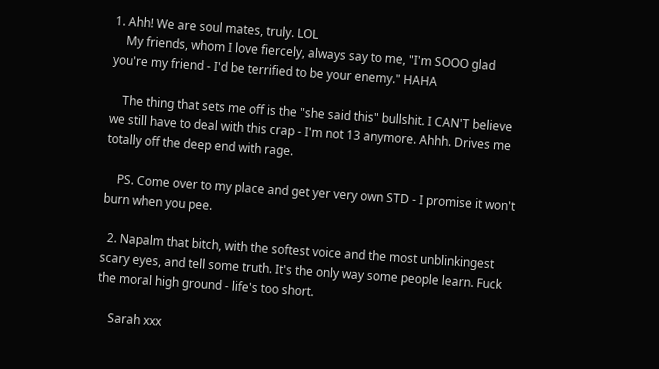1. Ahh! We are soul mates, truly. LOL
    My friends, whom I love fiercely, always say to me, "I'm SOOO glad you're my friend - I'd be terrified to be your enemy." HAHA

    The thing that sets me off is the "she said this" bullshit. I CAN'T believe we still have to deal with this crap - I'm not 13 anymore. Ahhh. Drives me totally off the deep end with rage.

    PS. Come over to my place and get yer very own STD - I promise it won't burn when you pee.

  2. Napalm that bitch, with the softest voice and the most unblinkingest scary eyes, and tell some truth. It's the only way some people learn. Fuck the moral high ground - life's too short.

    Sarah xxx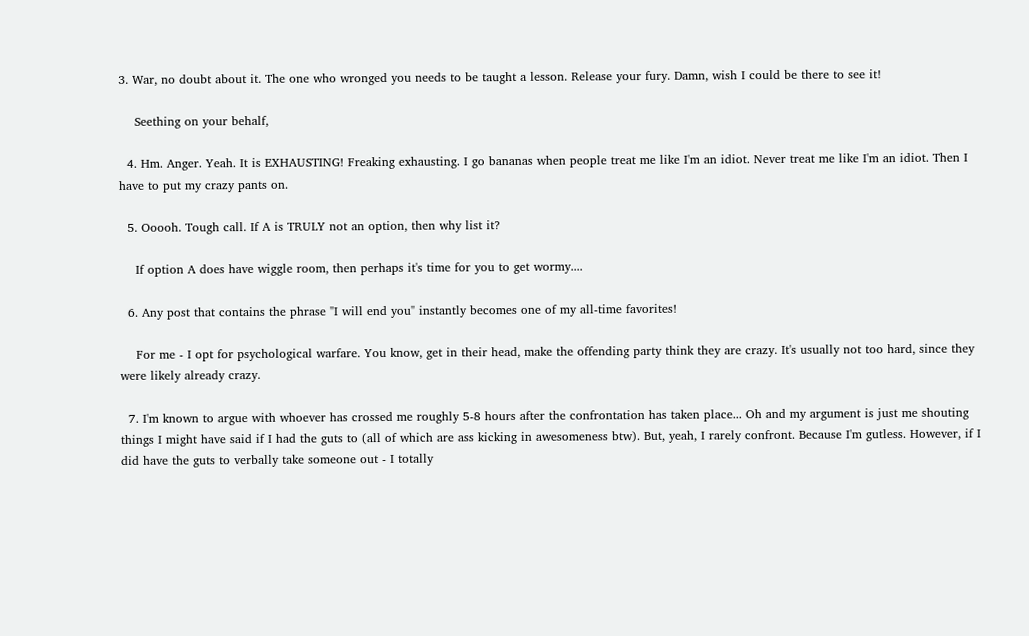3. War, no doubt about it. The one who wronged you needs to be taught a lesson. Release your fury. Damn, wish I could be there to see it!

    Seething on your behalf,

  4. Hm. Anger. Yeah. It is EXHAUSTING! Freaking exhausting. I go bananas when people treat me like I'm an idiot. Never treat me like I'm an idiot. Then I have to put my crazy pants on.

  5. Ooooh. Tough call. If A is TRULY not an option, then why list it?

    If option A does have wiggle room, then perhaps it's time for you to get wormy....

  6. Any post that contains the phrase "I will end you" instantly becomes one of my all-time favorites!

    For me - I opt for psychological warfare. You know, get in their head, make the offending party think they are crazy. It's usually not too hard, since they were likely already crazy.

  7. I'm known to argue with whoever has crossed me roughly 5-8 hours after the confrontation has taken place... Oh and my argument is just me shouting things I might have said if I had the guts to (all of which are ass kicking in awesomeness btw). But, yeah, I rarely confront. Because I'm gutless. However, if I did have the guts to verbally take someone out - I totally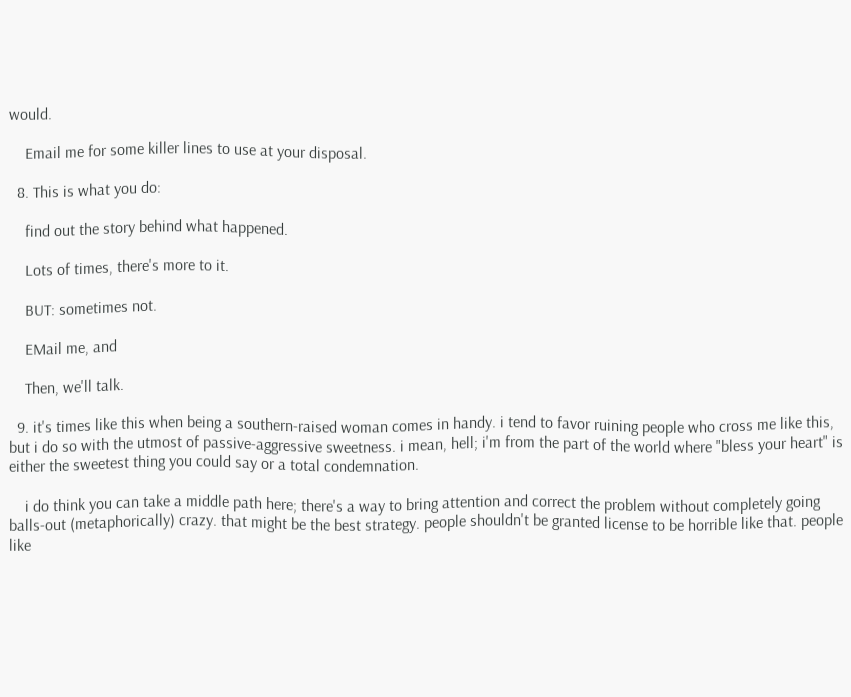would.

    Email me for some killer lines to use at your disposal.

  8. This is what you do:

    find out the story behind what happened.

    Lots of times, there's more to it.

    BUT: sometimes not.

    EMail me, and

    Then, we'll talk.

  9. it's times like this when being a southern-raised woman comes in handy. i tend to favor ruining people who cross me like this, but i do so with the utmost of passive-aggressive sweetness. i mean, hell; i'm from the part of the world where "bless your heart" is either the sweetest thing you could say or a total condemnation.

    i do think you can take a middle path here; there's a way to bring attention and correct the problem without completely going balls-out (metaphorically) crazy. that might be the best strategy. people shouldn't be granted license to be horrible like that. people like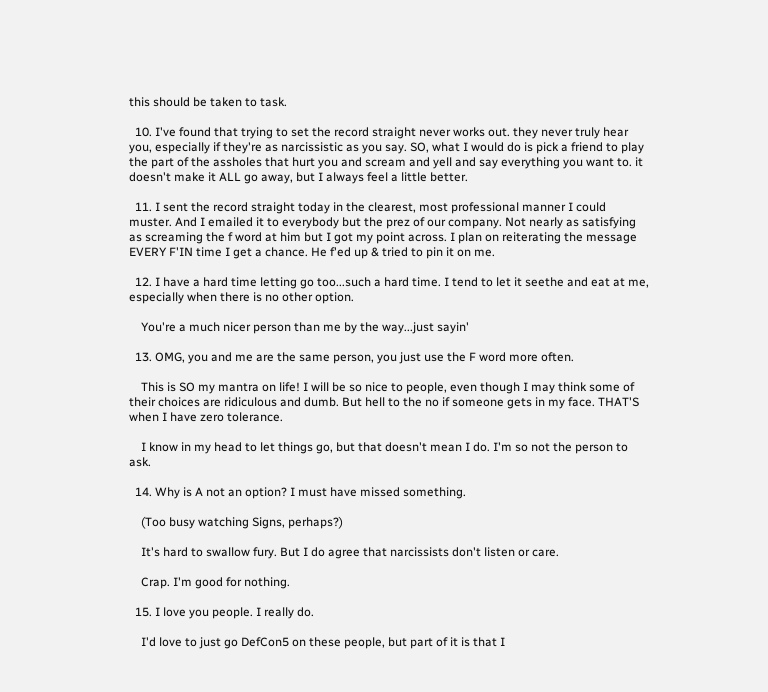this should be taken to task.

  10. I've found that trying to set the record straight never works out. they never truly hear you, especially if they're as narcissistic as you say. SO, what I would do is pick a friend to play the part of the assholes that hurt you and scream and yell and say everything you want to. it doesn't make it ALL go away, but I always feel a little better.

  11. I sent the record straight today in the clearest, most professional manner I could muster. And I emailed it to everybody but the prez of our company. Not nearly as satisfying as screaming the f word at him but I got my point across. I plan on reiterating the message EVERY F'IN time I get a chance. He f'ed up & tried to pin it on me.

  12. I have a hard time letting go too...such a hard time. I tend to let it seethe and eat at me, especially when there is no other option.

    You're a much nicer person than me by the way...just sayin'

  13. OMG, you and me are the same person, you just use the F word more often.

    This is SO my mantra on life! I will be so nice to people, even though I may think some of their choices are ridiculous and dumb. But hell to the no if someone gets in my face. THAT'S when I have zero tolerance.

    I know in my head to let things go, but that doesn't mean I do. I'm so not the person to ask.

  14. Why is A not an option? I must have missed something.

    (Too busy watching Signs, perhaps?)

    It's hard to swallow fury. But I do agree that narcissists don't listen or care.

    Crap. I'm good for nothing.

  15. I love you people. I really do.

    I'd love to just go DefCon5 on these people, but part of it is that I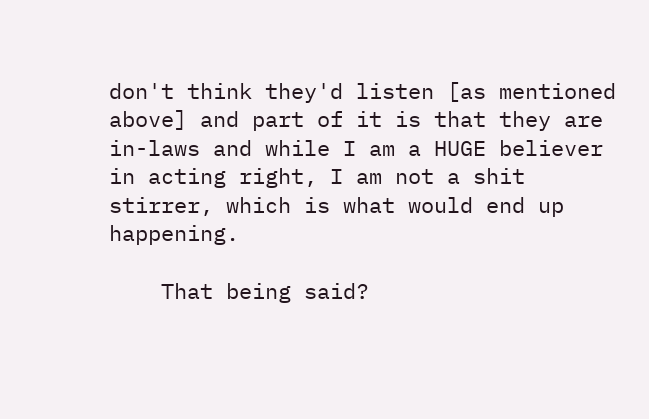don't think they'd listen [as mentioned above] and part of it is that they are in-laws and while I am a HUGE believer in acting right, I am not a shit stirrer, which is what would end up happening.

    That being said?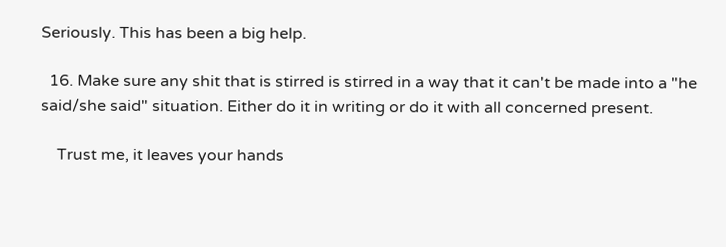Seriously. This has been a big help.

  16. Make sure any shit that is stirred is stirred in a way that it can't be made into a "he said/she said" situation. Either do it in writing or do it with all concerned present.

    Trust me, it leaves your hands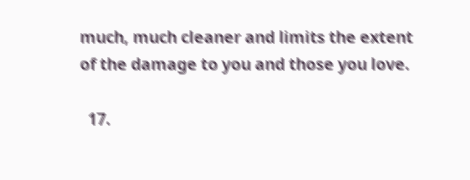much, much cleaner and limits the extent of the damage to you and those you love.

  17.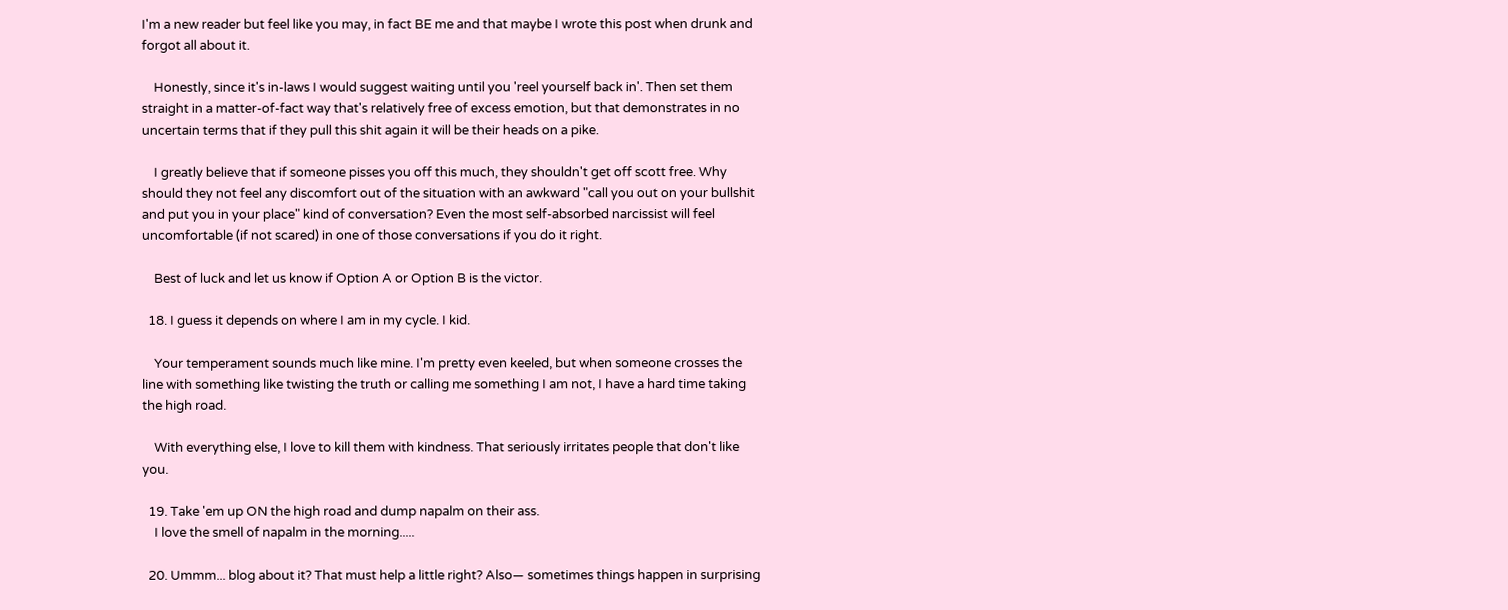I'm a new reader but feel like you may, in fact BE me and that maybe I wrote this post when drunk and forgot all about it.

    Honestly, since it's in-laws I would suggest waiting until you 'reel yourself back in'. Then set them straight in a matter-of-fact way that's relatively free of excess emotion, but that demonstrates in no uncertain terms that if they pull this shit again it will be their heads on a pike.

    I greatly believe that if someone pisses you off this much, they shouldn't get off scott free. Why should they not feel any discomfort out of the situation with an awkward "call you out on your bullshit and put you in your place" kind of conversation? Even the most self-absorbed narcissist will feel uncomfortable (if not scared) in one of those conversations if you do it right.

    Best of luck and let us know if Option A or Option B is the victor.

  18. I guess it depends on where I am in my cycle. I kid.

    Your temperament sounds much like mine. I'm pretty even keeled, but when someone crosses the line with something like twisting the truth or calling me something I am not, I have a hard time taking the high road.

    With everything else, I love to kill them with kindness. That seriously irritates people that don't like you.

  19. Take 'em up ON the high road and dump napalm on their ass.
    I love the smell of napalm in the morning.....

  20. Ummm... blog about it? That must help a little right? Also— sometimes things happen in surprising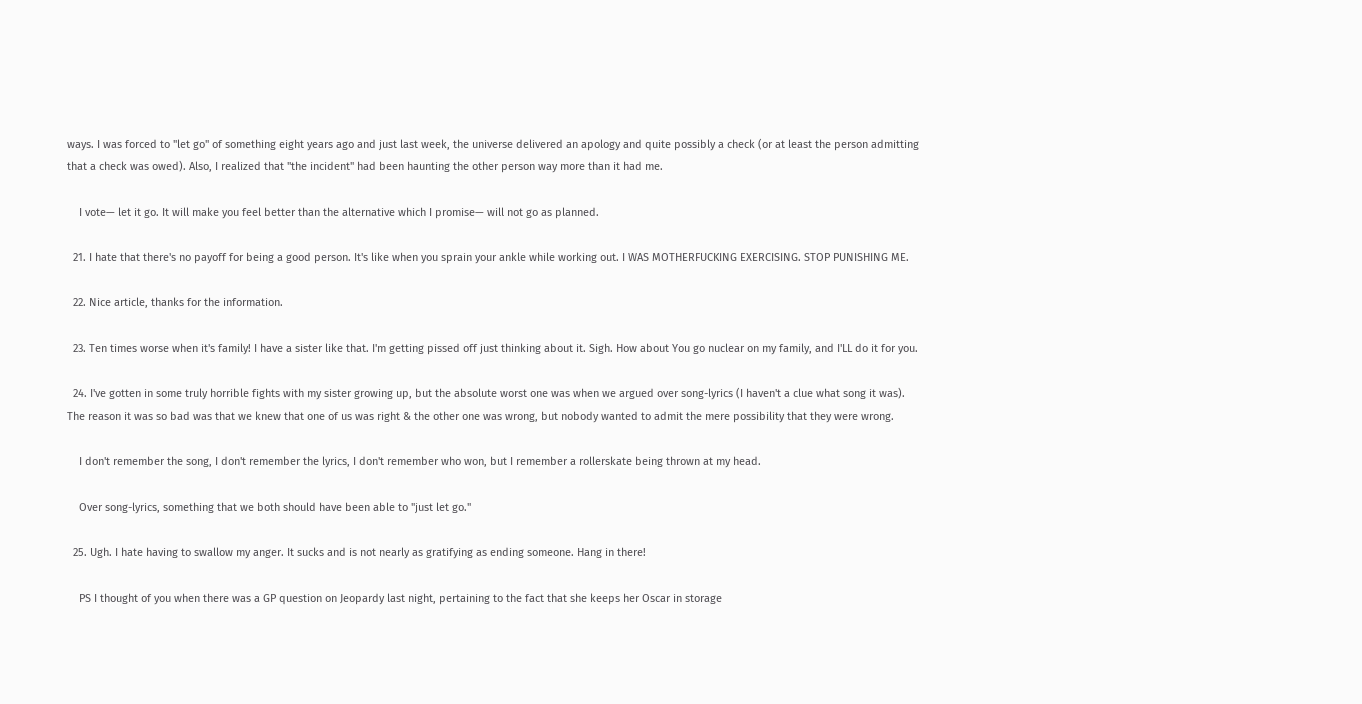ways. I was forced to "let go" of something eight years ago and just last week, the universe delivered an apology and quite possibly a check (or at least the person admitting that a check was owed). Also, I realized that "the incident" had been haunting the other person way more than it had me.

    I vote— let it go. It will make you feel better than the alternative which I promise— will not go as planned.

  21. I hate that there's no payoff for being a good person. It's like when you sprain your ankle while working out. I WAS MOTHERFUCKING EXERCISING. STOP PUNISHING ME.

  22. Nice article, thanks for the information.

  23. Ten times worse when it's family! I have a sister like that. I'm getting pissed off just thinking about it. Sigh. How about You go nuclear on my family, and I'LL do it for you.

  24. I've gotten in some truly horrible fights with my sister growing up, but the absolute worst one was when we argued over song-lyrics (I haven't a clue what song it was). The reason it was so bad was that we knew that one of us was right & the other one was wrong, but nobody wanted to admit the mere possibility that they were wrong.

    I don't remember the song, I don't remember the lyrics, I don't remember who won, but I remember a rollerskate being thrown at my head.

    Over song-lyrics, something that we both should have been able to "just let go."

  25. Ugh. I hate having to swallow my anger. It sucks and is not nearly as gratifying as ending someone. Hang in there!

    PS I thought of you when there was a GP question on Jeopardy last night, pertaining to the fact that she keeps her Oscar in storage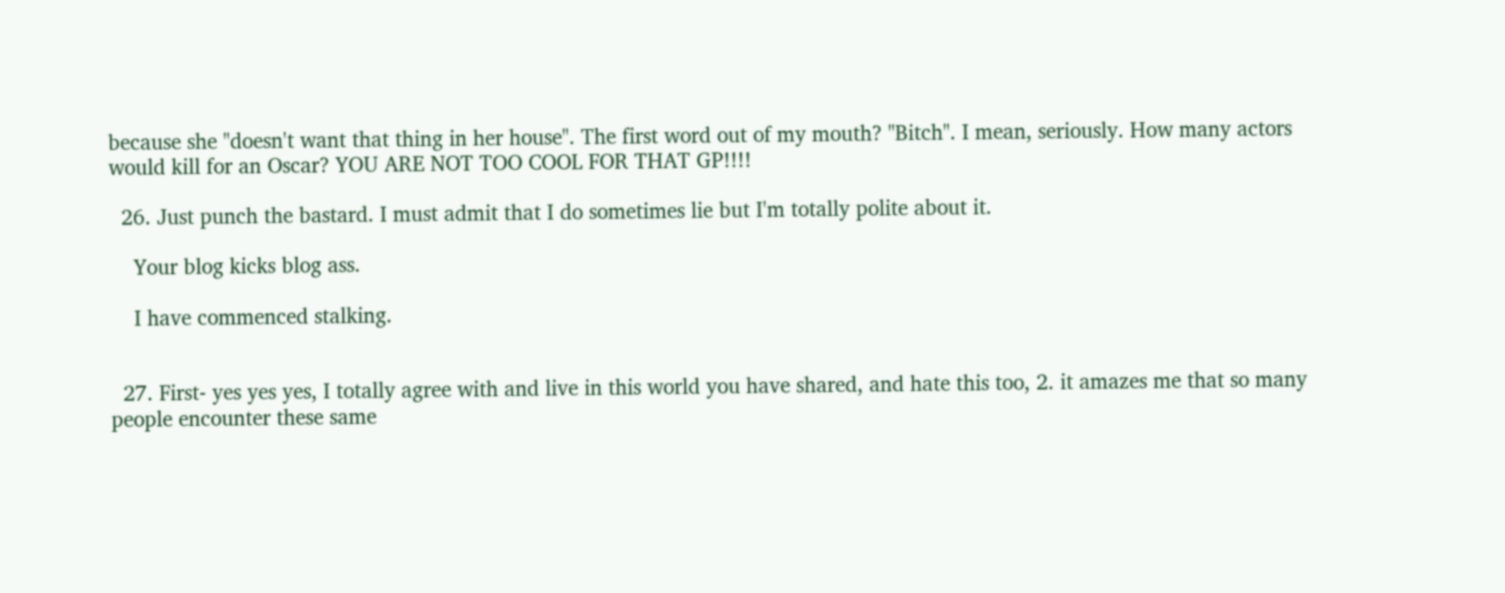because she "doesn't want that thing in her house". The first word out of my mouth? "Bitch". I mean, seriously. How many actors would kill for an Oscar? YOU ARE NOT TOO COOL FOR THAT GP!!!!

  26. Just punch the bastard. I must admit that I do sometimes lie but I'm totally polite about it.

    Your blog kicks blog ass.

    I have commenced stalking.


  27. First- yes yes yes, I totally agree with and live in this world you have shared, and hate this too, 2. it amazes me that so many people encounter these same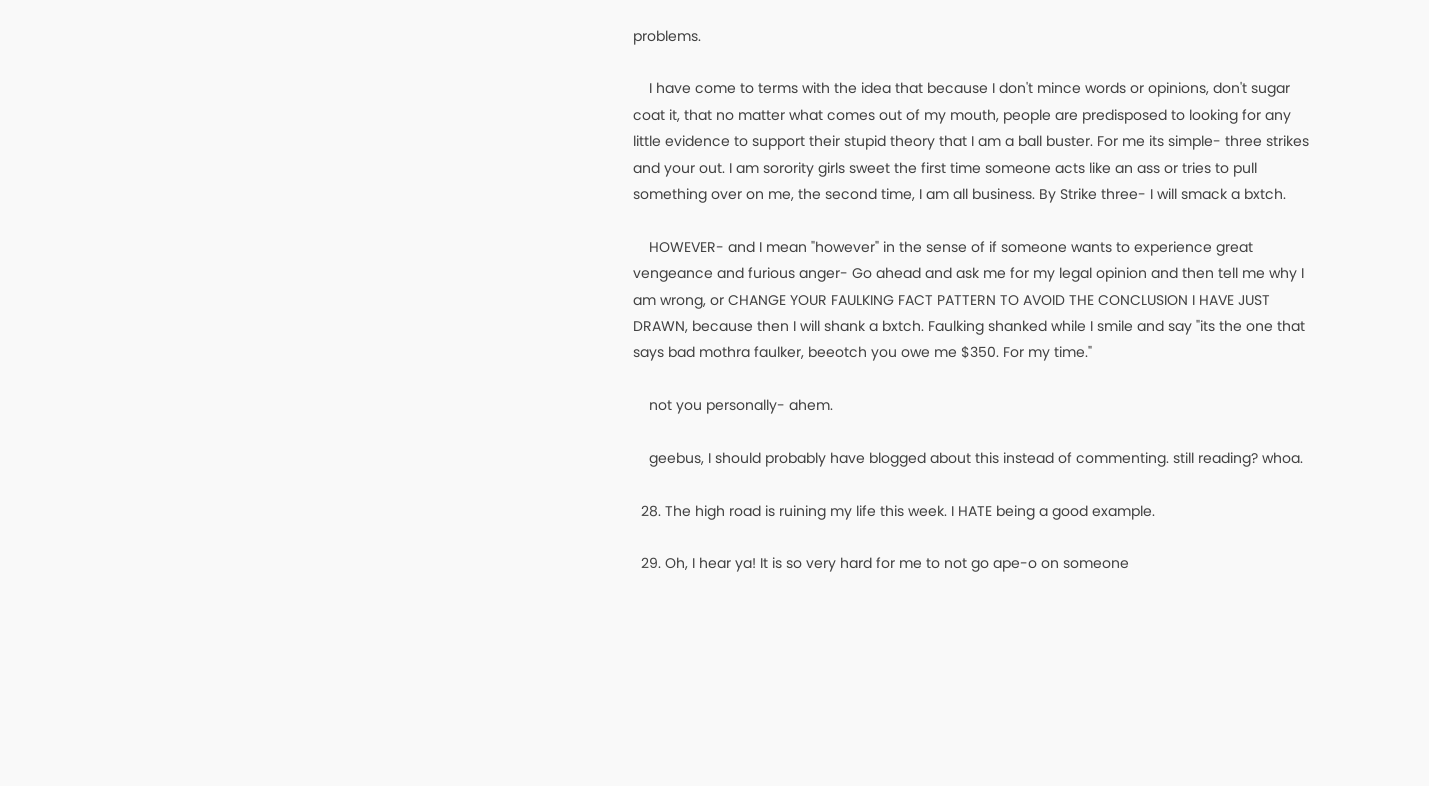problems.

    I have come to terms with the idea that because I don't mince words or opinions, don't sugar coat it, that no matter what comes out of my mouth, people are predisposed to looking for any little evidence to support their stupid theory that I am a ball buster. For me its simple- three strikes and your out. I am sorority girls sweet the first time someone acts like an ass or tries to pull something over on me, the second time, I am all business. By Strike three- I will smack a bxtch.

    HOWEVER- and I mean "however" in the sense of if someone wants to experience great vengeance and furious anger- Go ahead and ask me for my legal opinion and then tell me why I am wrong, or CHANGE YOUR FAULKING FACT PATTERN TO AVOID THE CONCLUSION I HAVE JUST DRAWN, because then I will shank a bxtch. Faulking shanked while I smile and say "its the one that says bad mothra faulker, beeotch you owe me $350. For my time."

    not you personally- ahem.

    geebus, I should probably have blogged about this instead of commenting. still reading? whoa.

  28. The high road is ruining my life this week. I HATE being a good example.

  29. Oh, I hear ya! It is so very hard for me to not go ape-o on someone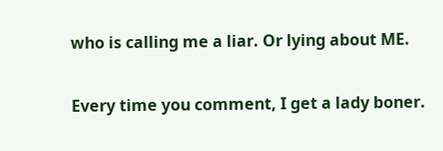who is calling me a liar. Or lying about ME.


Every time you comment, I get a lady boner.